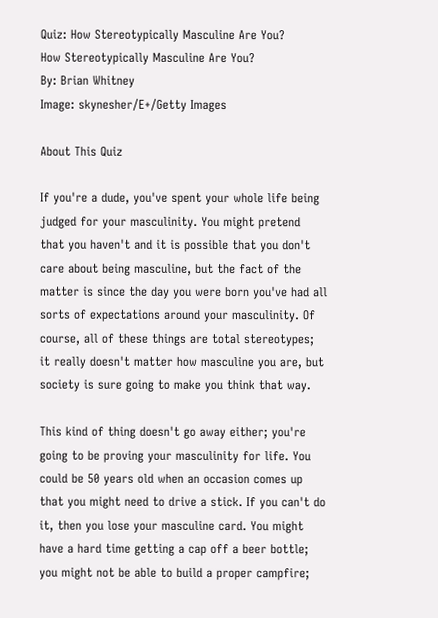Quiz: How Stereotypically Masculine Are You?
How Stereotypically Masculine Are You?
By: Brian Whitney
Image: skynesher/E+/Getty Images

About This Quiz

If you're a dude, you've spent your whole life being judged for your masculinity. You might pretend that you haven't and it is possible that you don't care about being masculine, but the fact of the matter is since the day you were born you've had all sorts of expectations around your masculinity. Of course, all of these things are total stereotypes; it really doesn't matter how masculine you are, but society is sure going to make you think that way.

This kind of thing doesn't go away either; you're going to be proving your masculinity for life. You could be 50 years old when an occasion comes up that you might need to drive a stick. If you can't do it, then you lose your masculine card. You might have a hard time getting a cap off a beer bottle; you might not be able to build a proper campfire;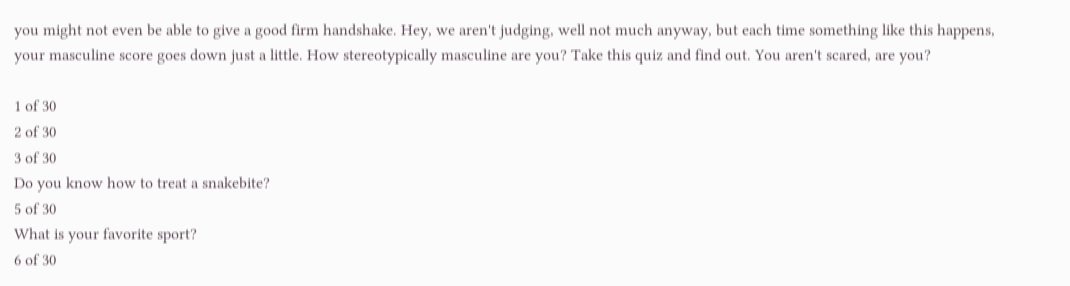you might not even be able to give a good firm handshake. Hey, we aren't judging, well not much anyway, but each time something like this happens, your masculine score goes down just a little. How stereotypically masculine are you? Take this quiz and find out. You aren't scared, are you?

1 of 30
2 of 30
3 of 30
Do you know how to treat a snakebite?
5 of 30
What is your favorite sport?
6 of 30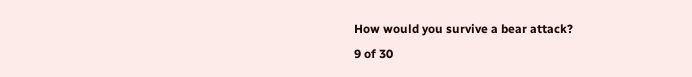How would you survive a bear attack?
9 of 30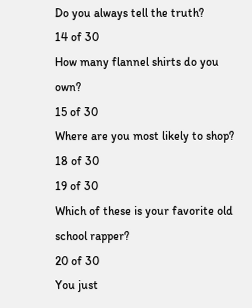Do you always tell the truth?
14 of 30
How many flannel shirts do you own?
15 of 30
Where are you most likely to shop?
18 of 30
19 of 30
Which of these is your favorite old school rapper?
20 of 30
You just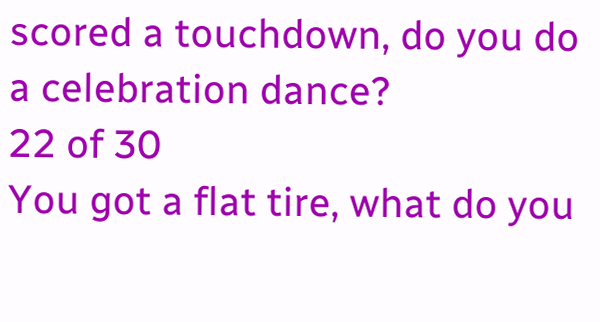scored a touchdown, do you do a celebration dance?
22 of 30
You got a flat tire, what do you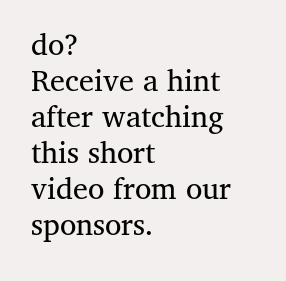do?
Receive a hint after watching this short video from our sponsors.